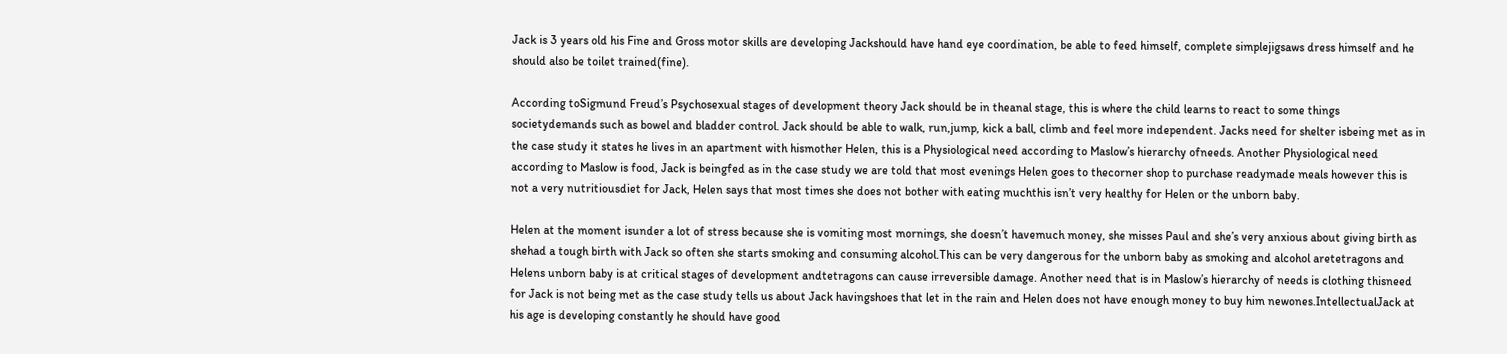Jack is 3 years old his Fine and Gross motor skills are developing Jackshould have hand eye coordination, be able to feed himself, complete simplejigsaws dress himself and he should also be toilet trained(fine).

According toSigmund Freud’s Psychosexual stages of development theory Jack should be in theanal stage, this is where the child learns to react to some things societydemands such as bowel and bladder control. Jack should be able to walk, run,jump, kick a ball, climb and feel more independent. Jacks need for shelter isbeing met as in the case study it states he lives in an apartment with hismother Helen, this is a Physiological need according to Maslow’s hierarchy ofneeds. Another Physiological need according to Maslow is food, Jack is beingfed as in the case study we are told that most evenings Helen goes to thecorner shop to purchase readymade meals however this is not a very nutritiousdiet for Jack, Helen says that most times she does not bother with eating muchthis isn’t very healthy for Helen or the unborn baby.

Helen at the moment isunder a lot of stress because she is vomiting most mornings, she doesn’t havemuch money, she misses Paul and she’s very anxious about giving birth as shehad a tough birth with Jack so often she starts smoking and consuming alcohol.This can be very dangerous for the unborn baby as smoking and alcohol aretetragons and Helens unborn baby is at critical stages of development andtetragons can cause irreversible damage. Another need that is in Maslow’s hierarchy of needs is clothing thisneed for Jack is not being met as the case study tells us about Jack havingshoes that let in the rain and Helen does not have enough money to buy him newones.IntellectualJack at his age is developing constantly he should have good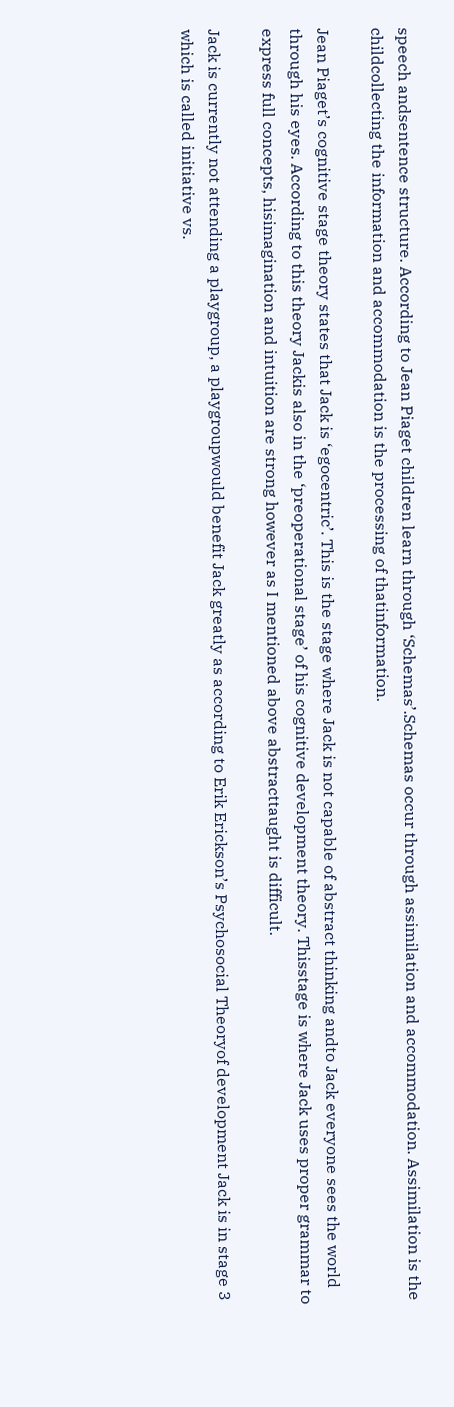speech andsentence structure. According to Jean Piaget children learn through ‘Schemas’.Schemas occur through assimilation and accommodation. Assimilation is the childcollecting the information and accommodation is the processing of thatinformation.

Jean Piaget’s cognitive stage theory states that Jack is ‘egocentric’. This is the stage where Jack is not capable of abstract thinking andto Jack everyone sees the world through his eyes. According to this theory Jackis also in the ‘preoperational stage’ of his cognitive development theory. Thisstage is where Jack uses proper grammar to express full concepts, hisimagination and intuition are strong however as I mentioned above abstracttaught is difficult.

Jack is currently not attending a playgroup, a playgroupwould benefit Jack greatly as according to Erik Erickson’s Psychosocial Theoryof development Jack is in stage 3 which is called initiative vs.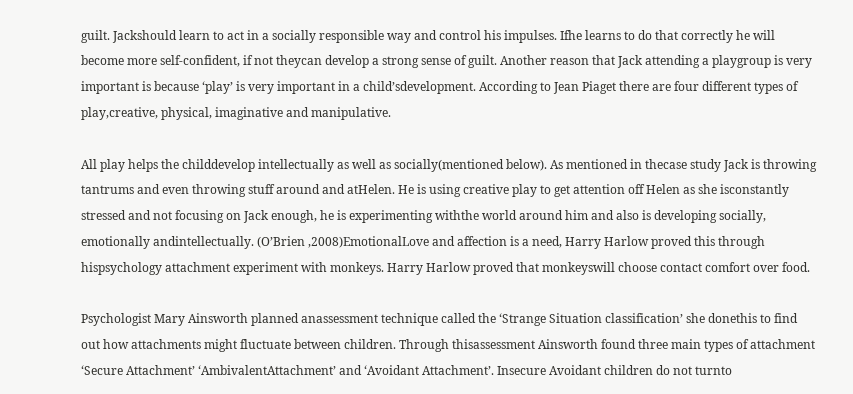guilt. Jackshould learn to act in a socially responsible way and control his impulses. Ifhe learns to do that correctly he will become more self-confident, if not theycan develop a strong sense of guilt. Another reason that Jack attending a playgroup is very important is because ‘play’ is very important in a child’sdevelopment. According to Jean Piaget there are four different types of play,creative, physical, imaginative and manipulative.

All play helps the childdevelop intellectually as well as socially(mentioned below). As mentioned in thecase study Jack is throwing tantrums and even throwing stuff around and atHelen. He is using creative play to get attention off Helen as she isconstantly stressed and not focusing on Jack enough, he is experimenting withthe world around him and also is developing socially, emotionally andintellectually. (O’Brien ,2008)EmotionalLove and affection is a need, Harry Harlow proved this through hispsychology attachment experiment with monkeys. Harry Harlow proved that monkeyswill choose contact comfort over food.

Psychologist Mary Ainsworth planned anassessment technique called the ‘Strange Situation classification’ she donethis to find out how attachments might fluctuate between children. Through thisassessment Ainsworth found three main types of attachment ‘Secure Attachment’ ‘AmbivalentAttachment’ and ‘Avoidant Attachment’. Insecure Avoidant children do not turnto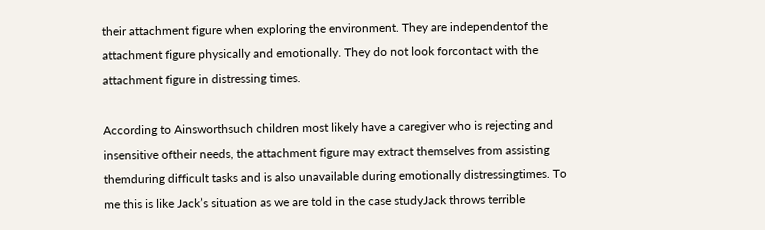their attachment figure when exploring the environment. They are independentof the attachment figure physically and emotionally. They do not look forcontact with the attachment figure in distressing times.

According to Ainsworthsuch children most likely have a caregiver who is rejecting and insensitive oftheir needs, the attachment figure may extract themselves from assisting themduring difficult tasks and is also unavailable during emotionally distressingtimes. To me this is like Jack’s situation as we are told in the case studyJack throws terrible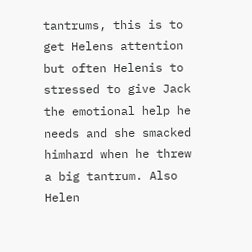tantrums, this is to get Helens attention but often Helenis to stressed to give Jack the emotional help he needs and she smacked himhard when he threw a big tantrum. Also Helen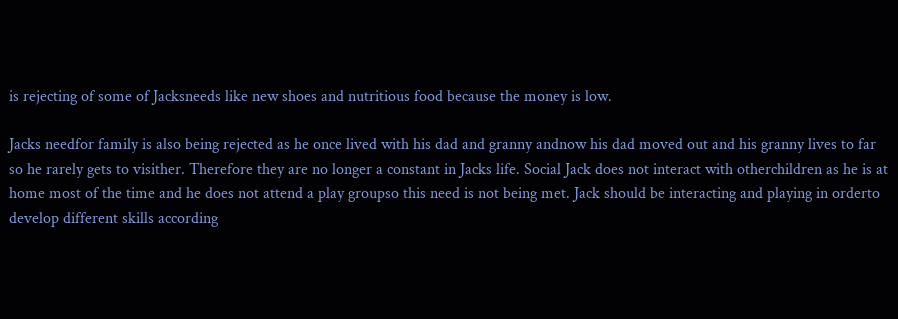is rejecting of some of Jacksneeds like new shoes and nutritious food because the money is low.

Jacks needfor family is also being rejected as he once lived with his dad and granny andnow his dad moved out and his granny lives to far so he rarely gets to visither. Therefore they are no longer a constant in Jacks life. Social Jack does not interact with otherchildren as he is at home most of the time and he does not attend a play groupso this need is not being met. Jack should be interacting and playing in orderto develop different skills according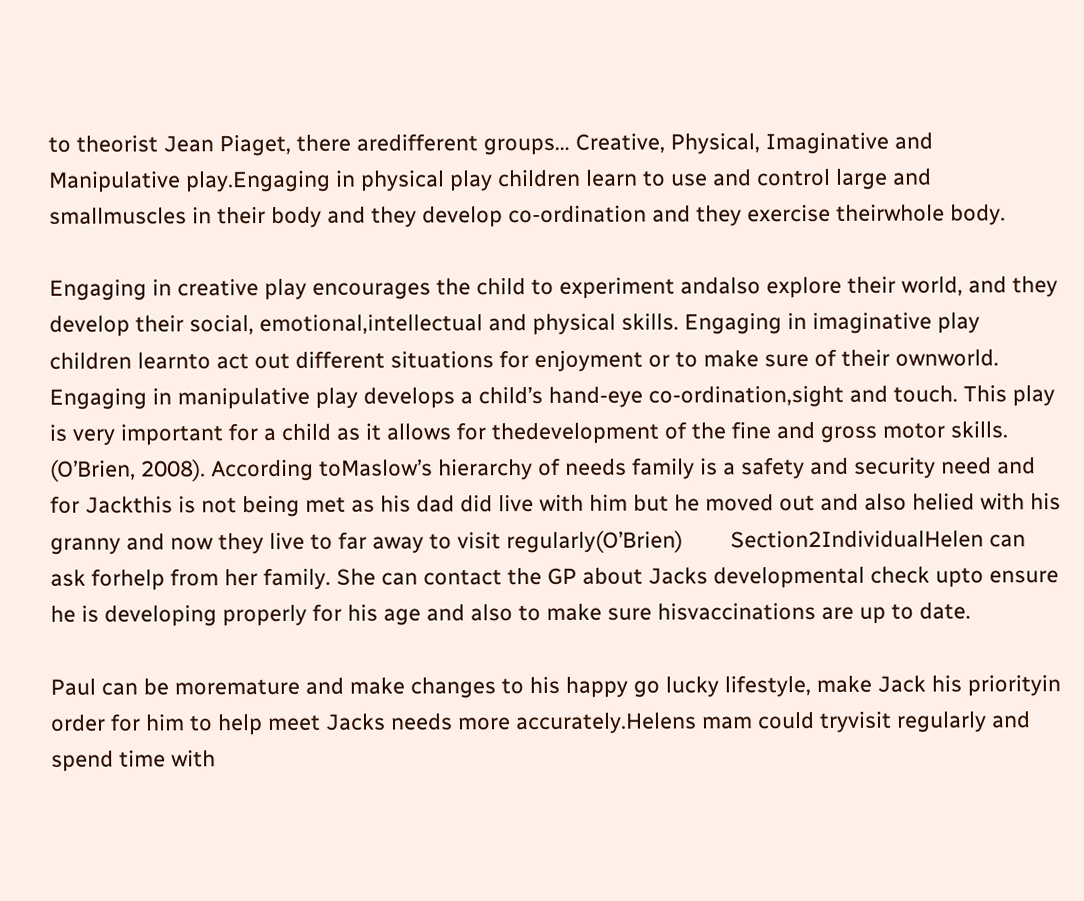to theorist Jean Piaget, there aredifferent groups… Creative, Physical, Imaginative and Manipulative play.Engaging in physical play children learn to use and control large and smallmuscles in their body and they develop co-ordination and they exercise theirwhole body.

Engaging in creative play encourages the child to experiment andalso explore their world, and they develop their social, emotional,intellectual and physical skills. Engaging in imaginative play children learnto act out different situations for enjoyment or to make sure of their ownworld. Engaging in manipulative play develops a child’s hand-eye co-ordination,sight and touch. This play is very important for a child as it allows for thedevelopment of the fine and gross motor skills. (O’Brien, 2008). According toMaslow’s hierarchy of needs family is a safety and security need and for Jackthis is not being met as his dad did live with him but he moved out and also helied with his granny and now they live to far away to visit regularly(O’Brien)        Section2IndividualHelen can ask forhelp from her family. She can contact the GP about Jacks developmental check upto ensure he is developing properly for his age and also to make sure hisvaccinations are up to date.

Paul can be moremature and make changes to his happy go lucky lifestyle, make Jack his priorityin order for him to help meet Jacks needs more accurately.Helens mam could tryvisit regularly and spend time with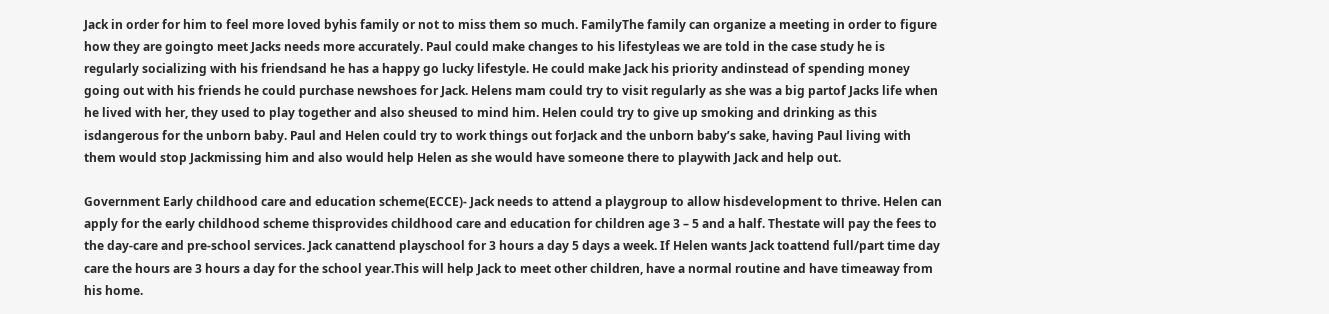Jack in order for him to feel more loved byhis family or not to miss them so much. FamilyThe family can organize a meeting in order to figure how they are goingto meet Jacks needs more accurately. Paul could make changes to his lifestyleas we are told in the case study he is regularly socializing with his friendsand he has a happy go lucky lifestyle. He could make Jack his priority andinstead of spending money going out with his friends he could purchase newshoes for Jack. Helens mam could try to visit regularly as she was a big partof Jacks life when he lived with her, they used to play together and also sheused to mind him. Helen could try to give up smoking and drinking as this isdangerous for the unborn baby. Paul and Helen could try to work things out forJack and the unborn baby’s sake, having Paul living with them would stop Jackmissing him and also would help Helen as she would have someone there to playwith Jack and help out.

Government Early childhood care and education scheme(ECCE)- Jack needs to attend a playgroup to allow hisdevelopment to thrive. Helen can apply for the early childhood scheme thisprovides childhood care and education for children age 3 – 5 and a half. Thestate will pay the fees to the day-care and pre-school services. Jack canattend playschool for 3 hours a day 5 days a week. If Helen wants Jack toattend full/part time day care the hours are 3 hours a day for the school year.This will help Jack to meet other children, have a normal routine and have timeaway from his home.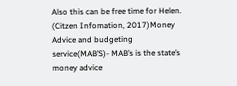Also this can be free time for Helen. (Citzen Infomation, 2017)Money Advice and budgeting service(MAB’S)- MAB’s is the state’s money advice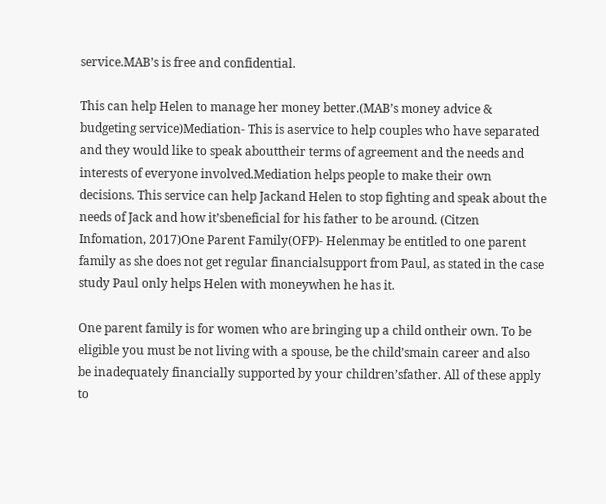service.MAB’s is free and confidential.

This can help Helen to manage her money better.(MAB’s money advice & budgeting service)Mediation- This is aservice to help couples who have separated and they would like to speak abouttheir terms of agreement and the needs and interests of everyone involved.Mediation helps people to make their own decisions. This service can help Jackand Helen to stop fighting and speak about the needs of Jack and how it’sbeneficial for his father to be around. (Citzen Infomation, 2017)One Parent Family(OFP)- Helenmay be entitled to one parent family as she does not get regular financialsupport from Paul, as stated in the case study Paul only helps Helen with moneywhen he has it.

One parent family is for women who are bringing up a child ontheir own. To be eligible you must be not living with a spouse, be the child’smain career and also be inadequately financially supported by your children’sfather. All of these apply to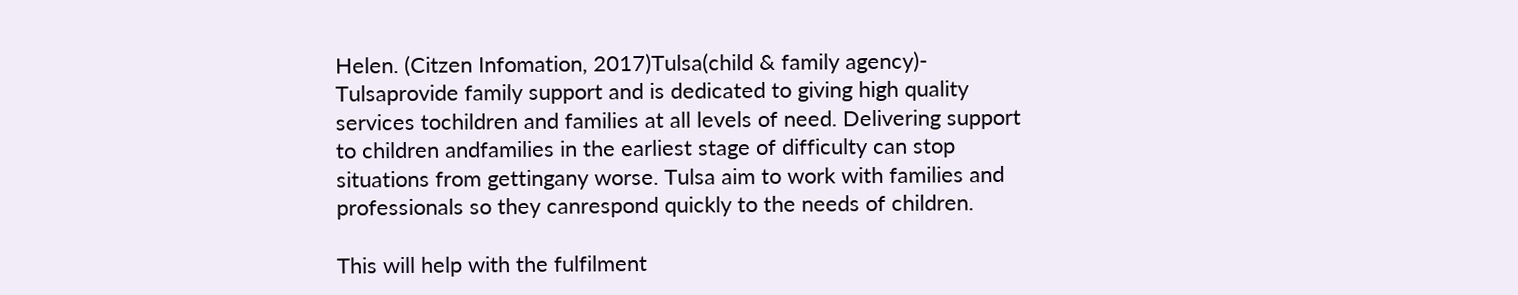Helen. (Citzen Infomation, 2017)Tulsa(child & family agency)- Tulsaprovide family support and is dedicated to giving high quality services tochildren and families at all levels of need. Delivering support to children andfamilies in the earliest stage of difficulty can stop situations from gettingany worse. Tulsa aim to work with families and professionals so they canrespond quickly to the needs of children.

This will help with the fulfilment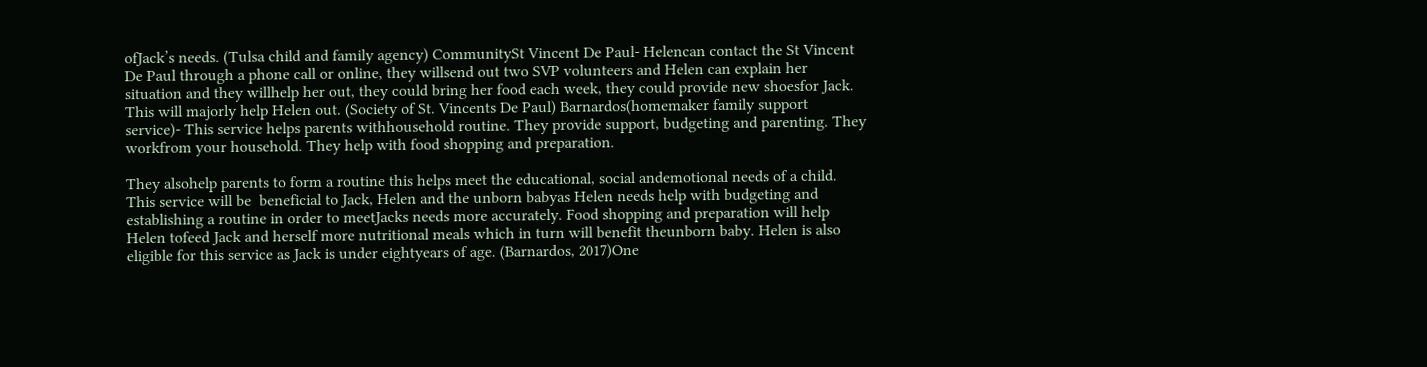ofJack’s needs. (Tulsa child and family agency) CommunitySt Vincent De Paul- Helencan contact the St Vincent De Paul through a phone call or online, they willsend out two SVP volunteers and Helen can explain her situation and they willhelp her out, they could bring her food each week, they could provide new shoesfor Jack. This will majorly help Helen out. (Society of St. Vincents De Paul) Barnardos(homemaker family support service)- This service helps parents withhousehold routine. They provide support, budgeting and parenting. They workfrom your household. They help with food shopping and preparation.

They alsohelp parents to form a routine this helps meet the educational, social andemotional needs of a child. This service will be  beneficial to Jack, Helen and the unborn babyas Helen needs help with budgeting and establishing a routine in order to meetJacks needs more accurately. Food shopping and preparation will help Helen tofeed Jack and herself more nutritional meals which in turn will benefit theunborn baby. Helen is also eligible for this service as Jack is under eightyears of age. (Barnardos, 2017)One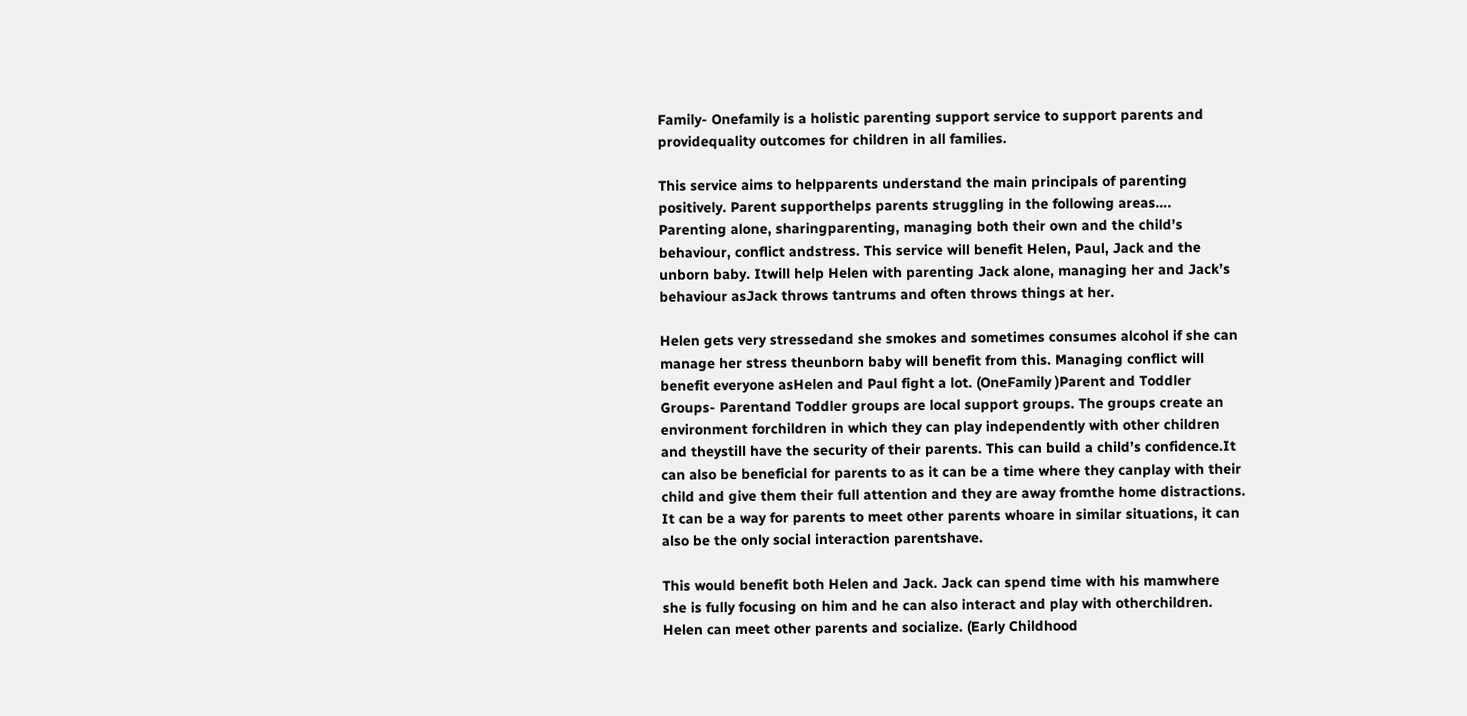Family- Onefamily is a holistic parenting support service to support parents and providequality outcomes for children in all families.

This service aims to helpparents understand the main principals of parenting positively. Parent supporthelps parents struggling in the following areas…. Parenting alone, sharingparenting, managing both their own and the child’s behaviour, conflict andstress. This service will benefit Helen, Paul, Jack and the unborn baby. Itwill help Helen with parenting Jack alone, managing her and Jack’s behaviour asJack throws tantrums and often throws things at her.

Helen gets very stressedand she smokes and sometimes consumes alcohol if she can manage her stress theunborn baby will benefit from this. Managing conflict will benefit everyone asHelen and Paul fight a lot. (OneFamily )Parent and Toddler Groups- Parentand Toddler groups are local support groups. The groups create an environment forchildren in which they can play independently with other children and theystill have the security of their parents. This can build a child’s confidence.It can also be beneficial for parents to as it can be a time where they canplay with their child and give them their full attention and they are away fromthe home distractions. It can be a way for parents to meet other parents whoare in similar situations, it can also be the only social interaction parentshave.

This would benefit both Helen and Jack. Jack can spend time with his mamwhere she is fully focusing on him and he can also interact and play with otherchildren. Helen can meet other parents and socialize. (Early Childhood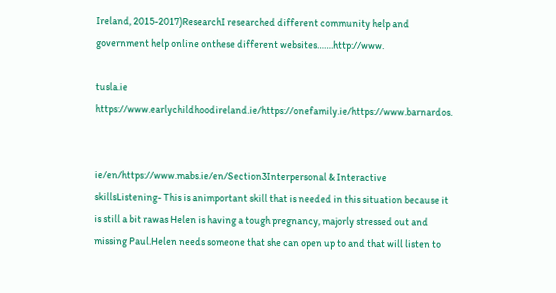Ireland, 2015-2017)ResearchI researched different community help and government help online onthese different websites…….http://www.

tusla.ie https://www.earlychildhoodireland.ie/https://onefamily.ie/https://www.barnardos.


ie/en/https://www.mabs.ie/en/Section3Interpersonal & Interactive skillsListening- This is animportant skill that is needed in this situation because it is still a bit rawas Helen is having a tough pregnancy, majorly stressed out and missing Paul.Helen needs someone that she can open up to and that will listen to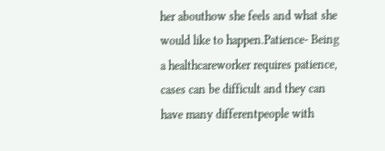her abouthow she feels and what she would like to happen.Patience- Being a healthcareworker requires patience, cases can be difficult and they can have many differentpeople with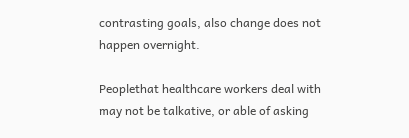contrasting goals, also change does not happen overnight.

Peoplethat healthcare workers deal with may not be talkative, or able of asking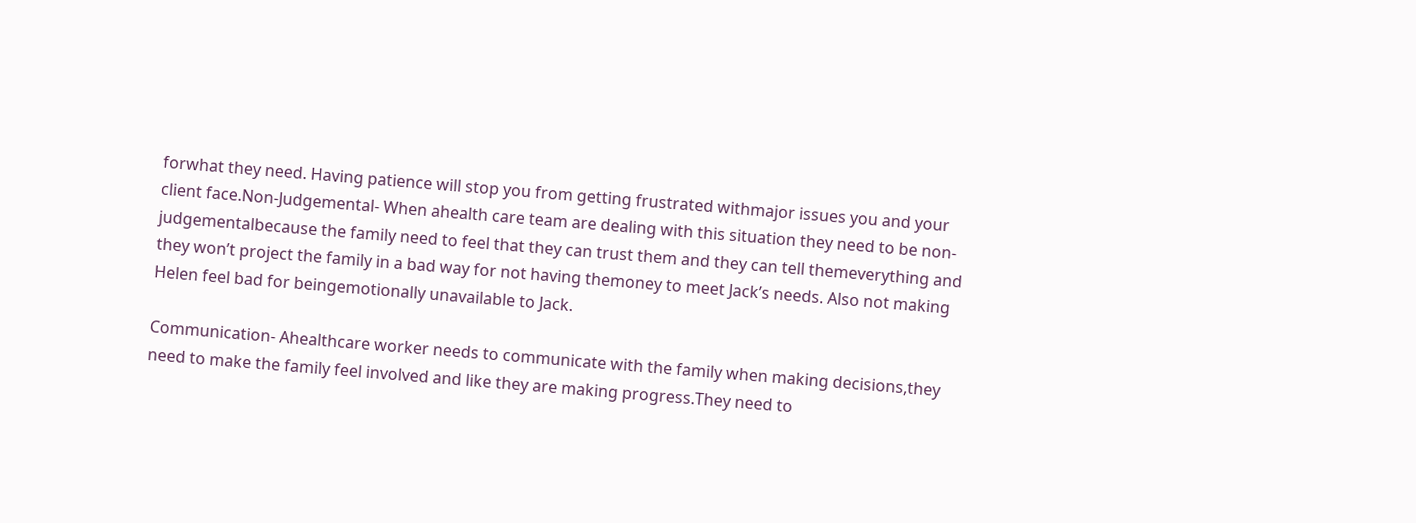forwhat they need. Having patience will stop you from getting frustrated withmajor issues you and your client face.Non-Judgemental- When ahealth care team are dealing with this situation they need to be non-judgementalbecause the family need to feel that they can trust them and they can tell themeverything and they won’t project the family in a bad way for not having themoney to meet Jack’s needs. Also not making Helen feel bad for beingemotionally unavailable to Jack.

Communication- Ahealthcare worker needs to communicate with the family when making decisions,they need to make the family feel involved and like they are making progress.They need to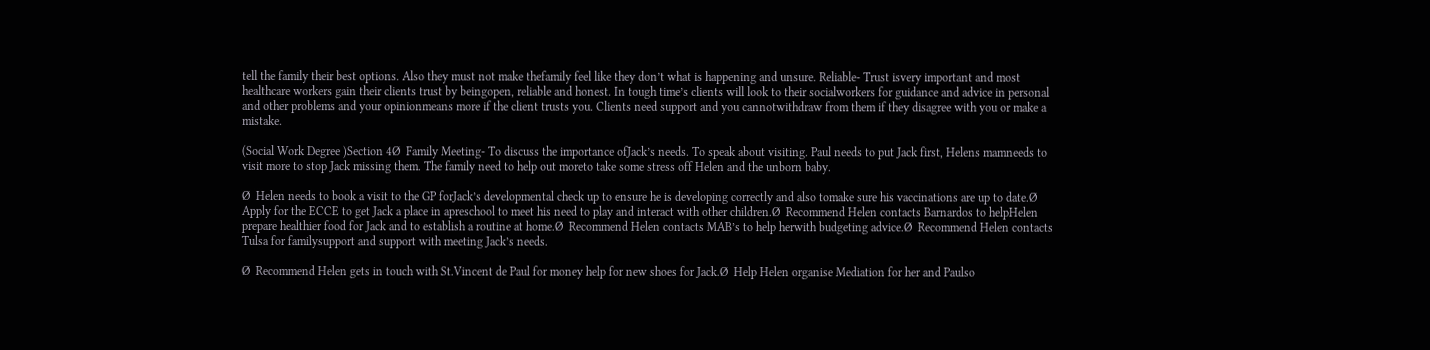tell the family their best options. Also they must not make thefamily feel like they don’t what is happening and unsure. Reliable- Trust isvery important and most healthcare workers gain their clients trust by beingopen, reliable and honest. In tough time’s clients will look to their socialworkers for guidance and advice in personal and other problems and your opinionmeans more if the client trusts you. Clients need support and you cannotwithdraw from them if they disagree with you or make a mistake.

(Social Work Degree )Section 4Ø  Family Meeting- To discuss the importance ofJack’s needs. To speak about visiting. Paul needs to put Jack first, Helens mamneeds to visit more to stop Jack missing them. The family need to help out moreto take some stress off Helen and the unborn baby.

Ø  Helen needs to book a visit to the GP forJack’s developmental check up to ensure he is developing correctly and also tomake sure his vaccinations are up to date.Ø  Apply for the ECCE to get Jack a place in apreschool to meet his need to play and interact with other children.Ø  Recommend Helen contacts Barnardos to helpHelen prepare healthier food for Jack and to establish a routine at home.Ø  Recommend Helen contacts MAB’s to help herwith budgeting advice.Ø  Recommend Helen contacts Tulsa for familysupport and support with meeting Jack’s needs.

Ø  Recommend Helen gets in touch with St.Vincent de Paul for money help for new shoes for Jack.Ø  Help Helen organise Mediation for her and Paulso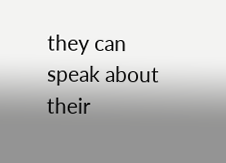they can speak about their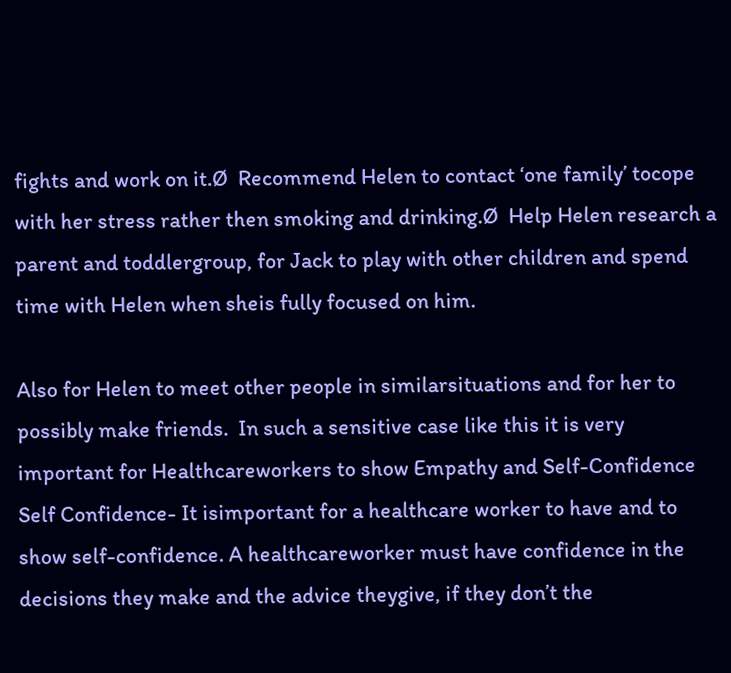fights and work on it.Ø  Recommend Helen to contact ‘one family’ tocope with her stress rather then smoking and drinking.Ø  Help Helen research a parent and toddlergroup, for Jack to play with other children and spend time with Helen when sheis fully focused on him.

Also for Helen to meet other people in similarsituations and for her to possibly make friends.  In such a sensitive case like this it is very important for Healthcareworkers to show Empathy and Self-Confidence Self Confidence- It isimportant for a healthcare worker to have and to show self-confidence. A healthcareworker must have confidence in the decisions they make and the advice theygive, if they don’t the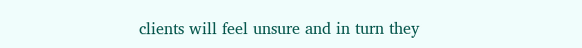clients will feel unsure and in turn they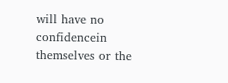will have no confidencein themselves or the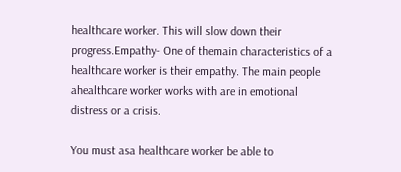healthcare worker. This will slow down their progress.Empathy- One of themain characteristics of a healthcare worker is their empathy. The main people ahealthcare worker works with are in emotional distress or a crisis.

You must asa healthcare worker be able to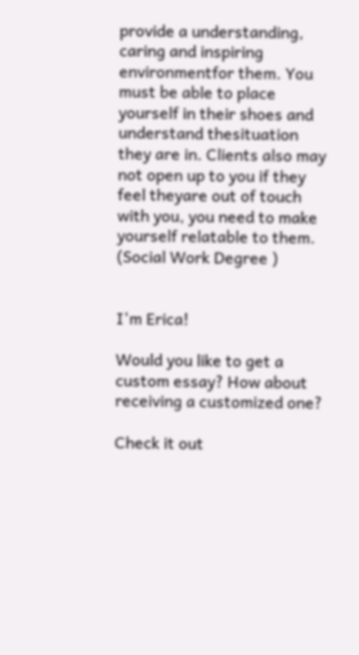provide a understanding, caring and inspiring environmentfor them. You must be able to place yourself in their shoes and understand thesituation they are in. Clients also may not open up to you if they feel theyare out of touch with you, you need to make yourself relatable to them. (Social Work Degree )


I'm Erica!

Would you like to get a custom essay? How about receiving a customized one?

Check it out